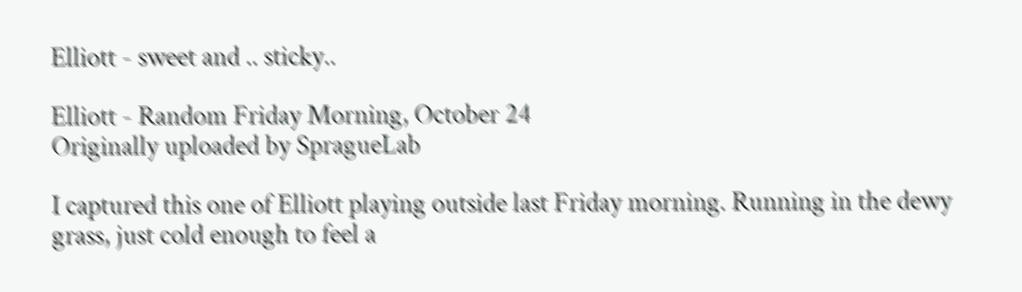Elliott - sweet and .. sticky..

Elliott - Random Friday Morning, October 24
Originally uploaded by SpragueLab

I captured this one of Elliott playing outside last Friday morning. Running in the dewy grass, just cold enough to feel a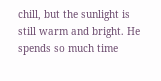chill, but the sunlight is still warm and bright. He spends so much time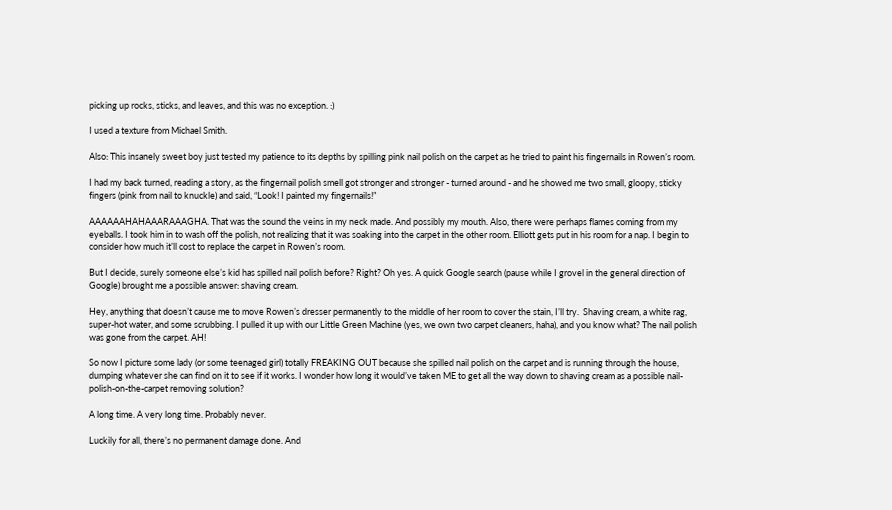picking up rocks, sticks, and leaves, and this was no exception. :)

I used a texture from Michael Smith.

Also: This insanely sweet boy just tested my patience to its depths by spilling pink nail polish on the carpet as he tried to paint his fingernails in Rowen’s room.

I had my back turned, reading a story, as the fingernail polish smell got stronger and stronger - turned around - and he showed me two small, gloopy, sticky fingers (pink from nail to knuckle) and said, “Look! I painted my fingernails!”

AAAAAAHAHAAARAAAGHA. That was the sound the veins in my neck made. And possibly my mouth. Also, there were perhaps flames coming from my eyeballs. I took him in to wash off the polish, not realizing that it was soaking into the carpet in the other room. Elliott gets put in his room for a nap. I begin to consider how much it’ll cost to replace the carpet in Rowen’s room.

But I decide, surely someone else’s kid has spilled nail polish before? Right? Oh yes. A quick Google search (pause while I grovel in the general direction of Google) brought me a possible answer: shaving cream.

Hey, anything that doesn’t cause me to move Rowen’s dresser permanently to the middle of her room to cover the stain, I’ll try.  Shaving cream, a white rag, super-hot water, and some scrubbing. I pulled it up with our Little Green Machine (yes, we own two carpet cleaners, haha), and you know what? The nail polish was gone from the carpet. AH!

So now I picture some lady (or some teenaged girl) totally FREAKING OUT because she spilled nail polish on the carpet and is running through the house, dumping whatever she can find on it to see if it works. I wonder how long it would’ve taken ME to get all the way down to shaving cream as a possible nail-polish-on-the-carpet removing solution?

A long time. A very long time. Probably never.

Luckily for all, there’s no permanent damage done. And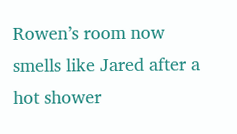Rowen’s room now smells like Jared after a hot shower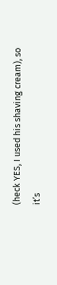(heck YES, I used his shaving cream), so it’s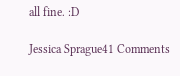all fine. :D

Jessica Sprague41 Comments